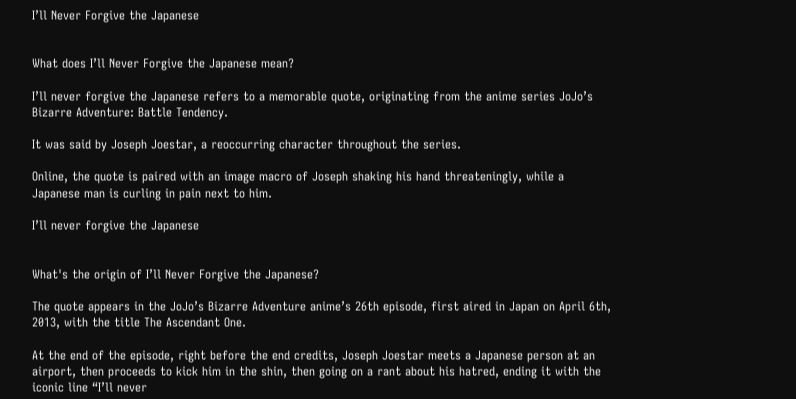I’ll Never Forgive the Japanese


What does I’ll Never Forgive the Japanese mean?

I’ll never forgive the Japanese refers to a memorable quote, originating from the anime series JoJo’s Bizarre Adventure: Battle Tendency.

It was said by Joseph Joestar, a reoccurring character throughout the series.

Online, the quote is paired with an image macro of Joseph shaking his hand threateningly, while a Japanese man is curling in pain next to him.

I’ll never forgive the Japanese


What's the origin of I’ll Never Forgive the Japanese?

The quote appears in the JoJo’s Bizarre Adventure anime’s 26th episode, first aired in Japan on April 6th, 2013, with the title The Ascendant One.

At the end of the episode, right before the end credits, Joseph Joestar meets a Japanese person at an airport, then proceeds to kick him in the shin, then going on a rant about his hatred, ending it with the iconic line “I’ll never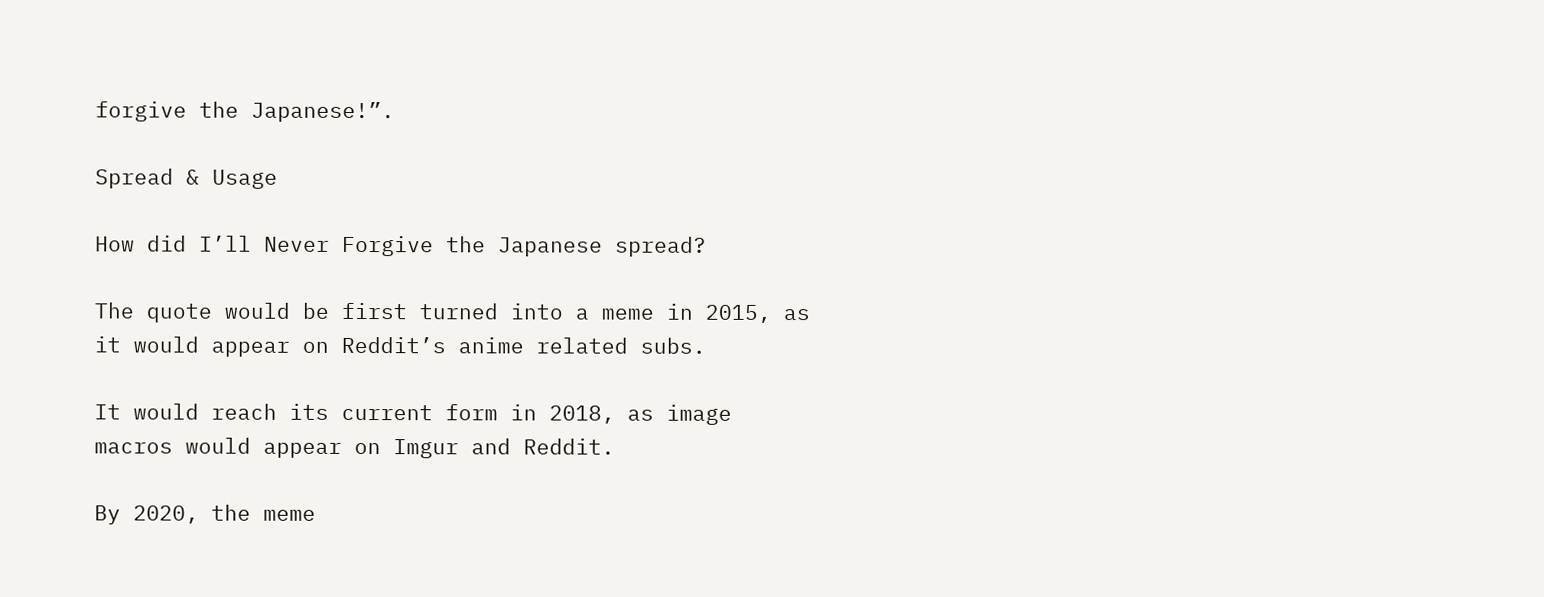forgive the Japanese!”.

Spread & Usage

How did I’ll Never Forgive the Japanese spread?

The quote would be first turned into a meme in 2015, as it would appear on Reddit’s anime related subs.

It would reach its current form in 2018, as image macros would appear on Imgur and Reddit.

By 2020, the meme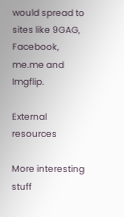would spread to sites like 9GAG, Facebook, me.me and Imgflip.

External resources

More interesting stuff